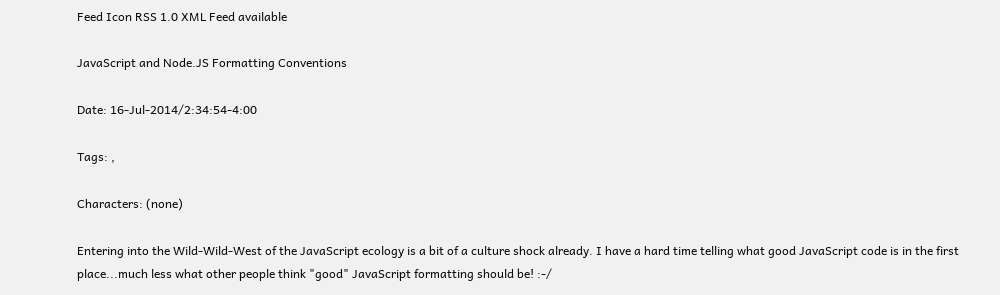Feed Icon RSS 1.0 XML Feed available

JavaScript and Node.JS Formatting Conventions

Date: 16-Jul-2014/2:34:54-4:00

Tags: ,

Characters: (none)

Entering into the Wild-Wild-West of the JavaScript ecology is a bit of a culture shock already. I have a hard time telling what good JavaScript code is in the first place...much less what other people think "good" JavaScript formatting should be! :-/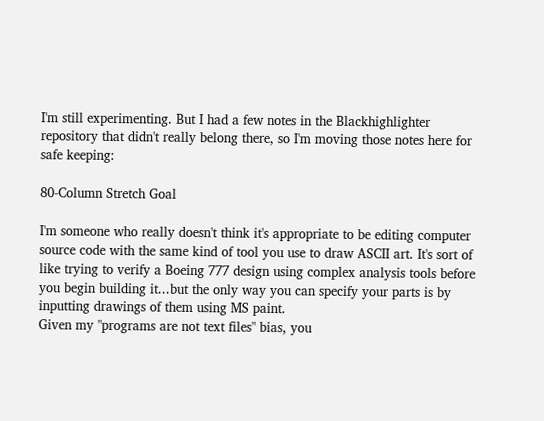I'm still experimenting. But I had a few notes in the Blackhighlighter repository that didn't really belong there, so I'm moving those notes here for safe keeping:

80-Column Stretch Goal

I'm someone who really doesn't think it's appropriate to be editing computer source code with the same kind of tool you use to draw ASCII art. It's sort of like trying to verify a Boeing 777 design using complex analysis tools before you begin building it...but the only way you can specify your parts is by inputting drawings of them using MS paint.
Given my "programs are not text files" bias, you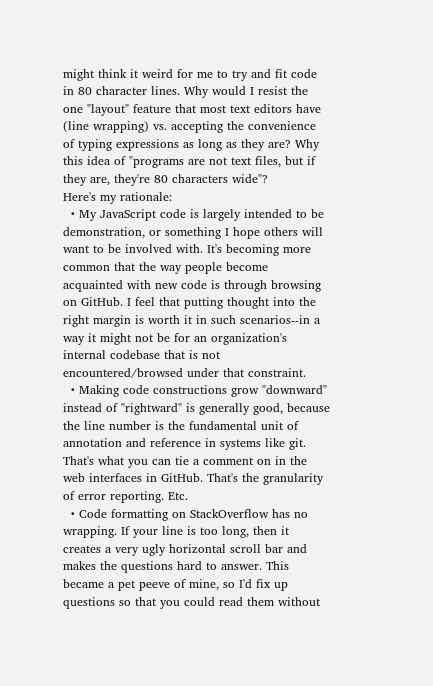might think it weird for me to try and fit code in 80 character lines. Why would I resist the one "layout" feature that most text editors have (line wrapping) vs. accepting the convenience of typing expressions as long as they are? Why this idea of "programs are not text files, but if they are, they're 80 characters wide"?
Here's my rationale:
  • My JavaScript code is largely intended to be demonstration, or something I hope others will want to be involved with. It's becoming more common that the way people become acquainted with new code is through browsing on GitHub. I feel that putting thought into the right margin is worth it in such scenarios--in a way it might not be for an organization's internal codebase that is not encountered/browsed under that constraint.
  • Making code constructions grow "downward" instead of "rightward" is generally good, because the line number is the fundamental unit of annotation and reference in systems like git. That's what you can tie a comment on in the web interfaces in GitHub. That's the granularity of error reporting. Etc.
  • Code formatting on StackOverflow has no wrapping. If your line is too long, then it creates a very ugly horizontal scroll bar and makes the questions hard to answer. This became a pet peeve of mine, so I'd fix up questions so that you could read them without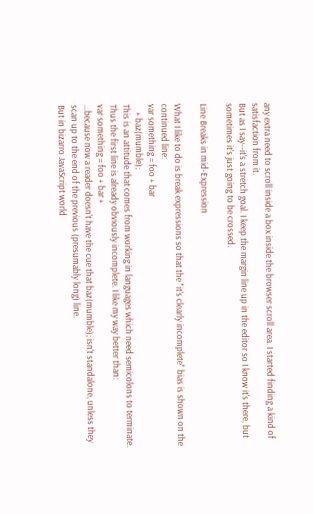any extra need to scroll inside a box inside the browser scroll area. I started finding a kind of satisfaction from it.
But as I say--it's a stretch goal. I keep the margin line up in the editor so I know it's there, but sometimes it's just going to be crossed.

Line Breaks in mid-Expression

What I like to do is break expressions so that the "it's clearly incomplete" bias is shown on the continued line:
var something = foo + bar
    + baz(mumble);
This is an attitude that comes from working in languages which need semicolons to terminate. Thus the first line is already obviously incomplete. I like my way better than:
var something = foo + bar +
...because now a reader doesn't have the cue that baz(mumble); isn't standalone, unless they scan up to the end of the previous (presumably long) line.
But in bizarro JavaScript world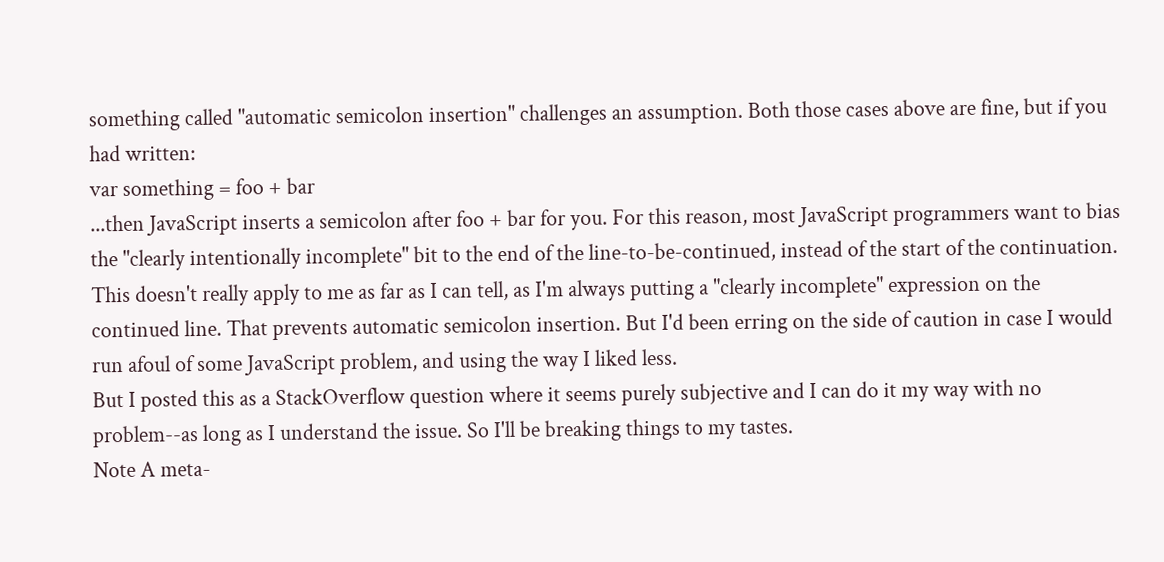something called "automatic semicolon insertion" challenges an assumption. Both those cases above are fine, but if you had written:
var something = foo + bar
...then JavaScript inserts a semicolon after foo + bar for you. For this reason, most JavaScript programmers want to bias the "clearly intentionally incomplete" bit to the end of the line-to-be-continued, instead of the start of the continuation.
This doesn't really apply to me as far as I can tell, as I'm always putting a "clearly incomplete" expression on the continued line. That prevents automatic semicolon insertion. But I'd been erring on the side of caution in case I would run afoul of some JavaScript problem, and using the way I liked less.
But I posted this as a StackOverflow question where it seems purely subjective and I can do it my way with no problem--as long as I understand the issue. So I'll be breaking things to my tastes.
Note A meta-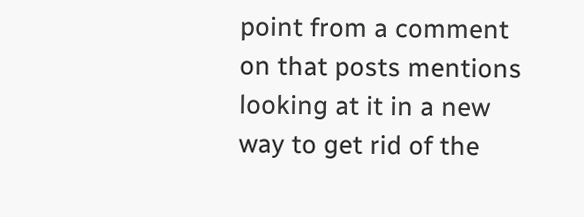point from a comment on that posts mentions looking at it in a new way to get rid of the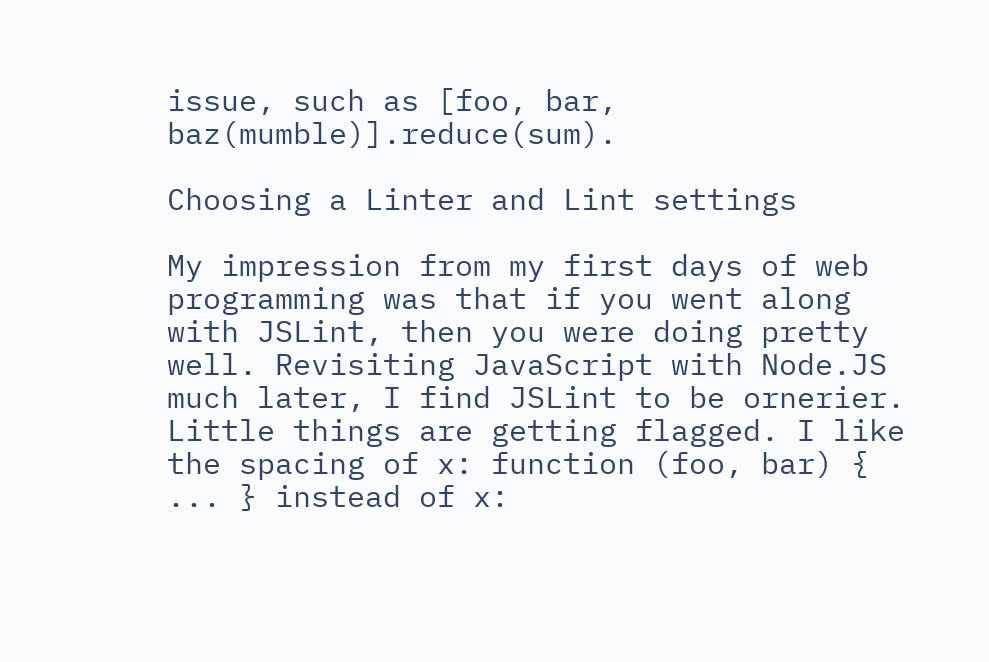issue, such as [foo, bar, baz(mumble)].reduce(sum).

Choosing a Linter and Lint settings

My impression from my first days of web programming was that if you went along with JSLint, then you were doing pretty well. Revisiting JavaScript with Node.JS much later, I find JSLint to be ornerier.
Little things are getting flagged. I like the spacing of x: function (foo, bar) { ... } instead of x: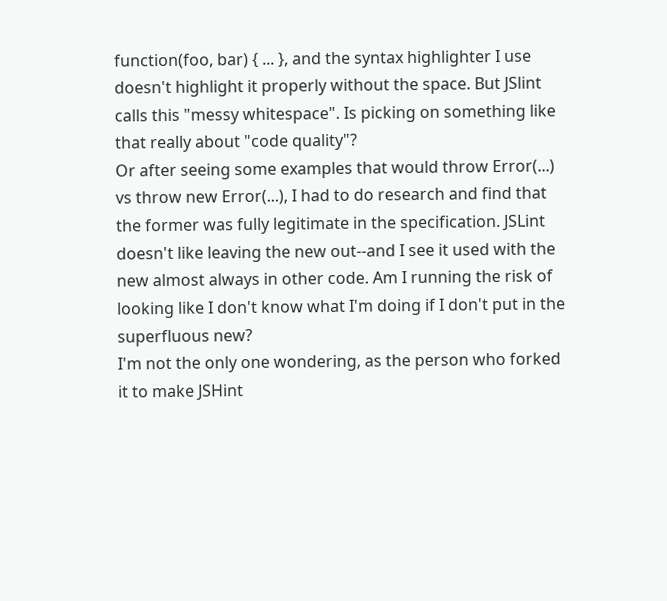function(foo, bar) { ... }, and the syntax highlighter I use doesn't highlight it properly without the space. But JSlint calls this "messy whitespace". Is picking on something like that really about "code quality"?
Or after seeing some examples that would throw Error(...) vs throw new Error(...), I had to do research and find that the former was fully legitimate in the specification. JSLint doesn't like leaving the new out--and I see it used with the new almost always in other code. Am I running the risk of looking like I don't know what I'm doing if I don't put in the superfluous new?
I'm not the only one wondering, as the person who forked it to make JSHint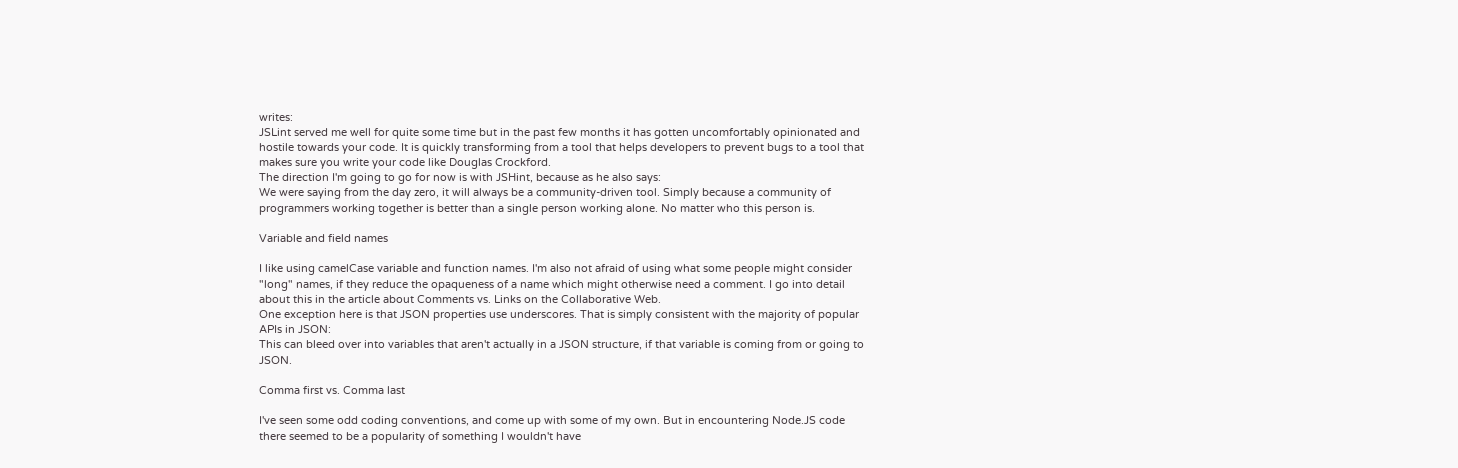writes:
JSLint served me well for quite some time but in the past few months it has gotten uncomfortably opinionated and hostile towards your code. It is quickly transforming from a tool that helps developers to prevent bugs to a tool that makes sure you write your code like Douglas Crockford.
The direction I'm going to go for now is with JSHint, because as he also says:
We were saying from the day zero, it will always be a community-driven tool. Simply because a community of programmers working together is better than a single person working alone. No matter who this person is.

Variable and field names

I like using camelCase variable and function names. I'm also not afraid of using what some people might consider "long" names, if they reduce the opaqueness of a name which might otherwise need a comment. I go into detail about this in the article about Comments vs. Links on the Collaborative Web.
One exception here is that JSON properties use underscores. That is simply consistent with the majority of popular APIs in JSON:
This can bleed over into variables that aren't actually in a JSON structure, if that variable is coming from or going to JSON.

Comma first vs. Comma last

I've seen some odd coding conventions, and come up with some of my own. But in encountering Node.JS code there seemed to be a popularity of something I wouldn't have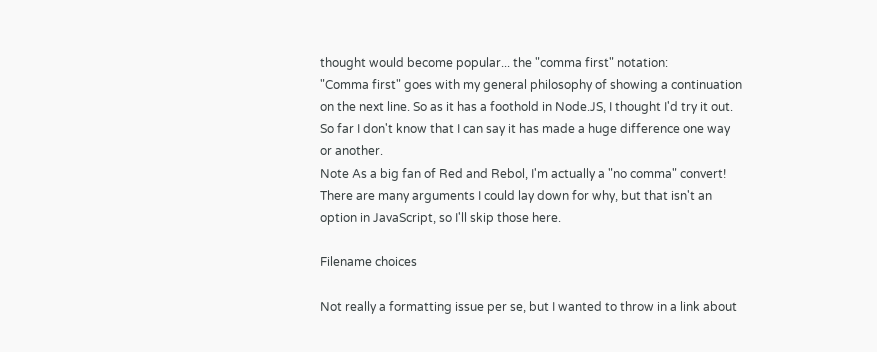thought would become popular... the "comma first" notation:
"Comma first" goes with my general philosophy of showing a continuation on the next line. So as it has a foothold in Node.JS, I thought I'd try it out. So far I don't know that I can say it has made a huge difference one way or another.
Note As a big fan of Red and Rebol, I'm actually a "no comma" convert! There are many arguments I could lay down for why, but that isn't an option in JavaScript, so I'll skip those here.

Filename choices

Not really a formatting issue per se, but I wanted to throw in a link about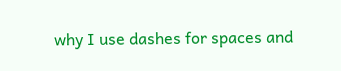why I use dashes for spaces and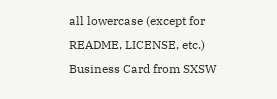all lowercase (except for README, LICENSE, etc.)
Business Card from SXSW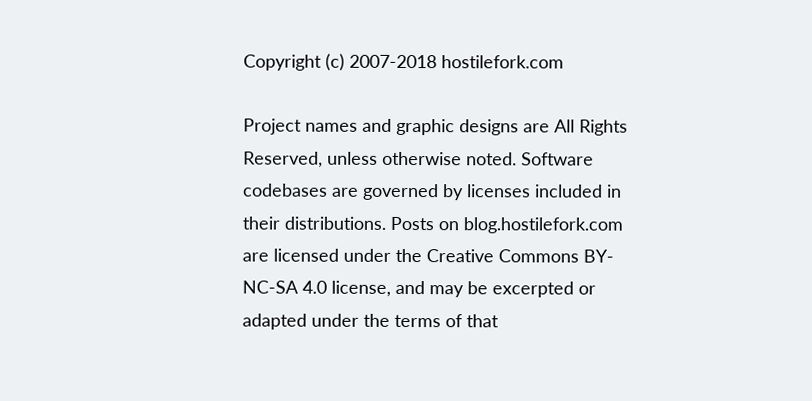Copyright (c) 2007-2018 hostilefork.com

Project names and graphic designs are All Rights Reserved, unless otherwise noted. Software codebases are governed by licenses included in their distributions. Posts on blog.hostilefork.com are licensed under the Creative Commons BY-NC-SA 4.0 license, and may be excerpted or adapted under the terms of that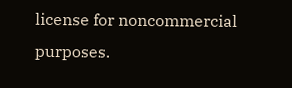license for noncommercial purposes.